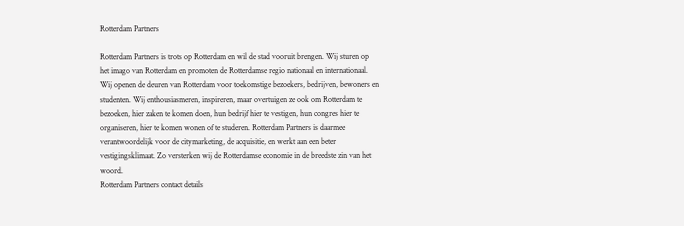Rotterdam Partners

Rotterdam Partners is trots op Rotterdam en wil de stad vooruit brengen. Wij sturen op het imago van Rotterdam en promoten de Rotterdamse regio nationaal en internationaal. Wij openen de deuren van Rotterdam voor toekomstige bezoekers, bedrijven, bewoners en studenten. Wij enthousiasmeren, inspireren, maar overtuigen ze ook om Rotterdam te bezoeken, hier zaken te komen doen, hun bedrijf hier te vestigen, hun congres hier te organiseren, hier te komen wonen of te studeren. Rotterdam Partners is daarmee verantwoordelijk voor de citymarketing, de acquisitie, en werkt aan een beter vestigingsklimaat. Zo versterken wij de Rotterdamse economie in de breedste zin van het woord.
Rotterdam Partners contact details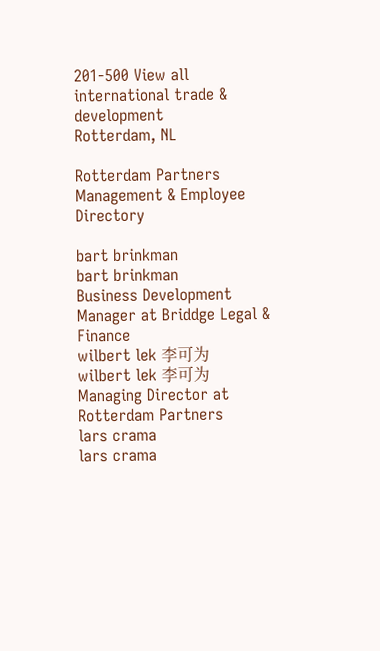201-500 View all
international trade & development
Rotterdam, NL

Rotterdam Partners Management & Employee Directory

bart brinkman
bart brinkman
Business Development Manager at Briddge Legal & Finance
wilbert lek 李可为
wilbert lek 李可为
Managing Director at Rotterdam Partners
lars crama
lars crama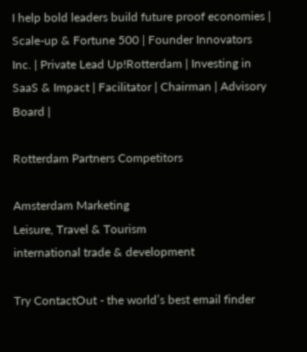I help bold leaders build future proof economies | Scale-up & Fortune 500 | Founder Innovators Inc. | Private Lead Up!Rotterdam | Investing in SaaS & Impact | Facilitator | Chairman | Advisory Board |

Rotterdam Partners Competitors

Amsterdam Marketing
Leisure, Travel & Tourism
international trade & development

Try ContactOut - the world’s best email finder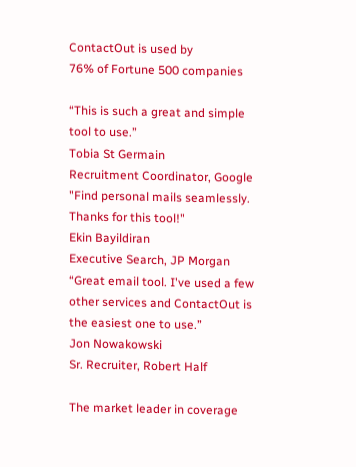ContactOut is used by
76% of Fortune 500 companies

“This is such a great and simple tool to use.”
Tobia St Germain
Recruitment Coordinator, Google
"Find personal mails seamlessly. Thanks for this tool!"
Ekin Bayildiran
Executive Search, JP Morgan
“Great email tool. I've used a few other services and ContactOut is the easiest one to use.”
Jon Nowakowski
Sr. Recruiter, Robert Half

The market leader in coverage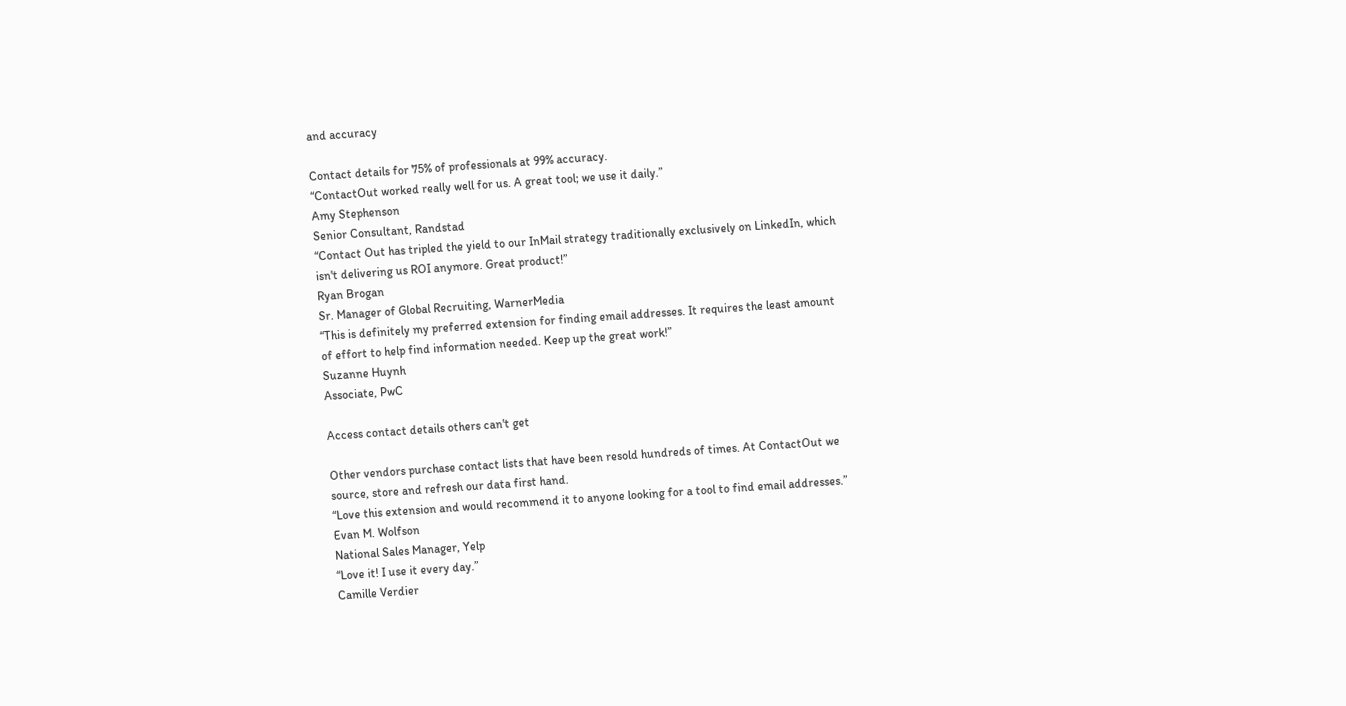and accuracy

Contact details for 75% of professionals at 99% accuracy.
“ContactOut worked really well for us. A great tool; we use it daily.”
Amy Stephenson
Senior Consultant, Randstad
“Contact Out has tripled the yield to our InMail strategy traditionally exclusively on LinkedIn, which isn't delivering us ROI anymore. Great product!”
Ryan Brogan
Sr. Manager of Global Recruiting, WarnerMedia
“This is definitely my preferred extension for finding email addresses. It requires the least amount of effort to help find information needed. Keep up the great work!”
Suzanne Huynh
Associate, PwC

Access contact details others can't get

Other vendors purchase contact lists that have been resold hundreds of times. At ContactOut we source, store and refresh our data first hand.
“Love this extension and would recommend it to anyone looking for a tool to find email addresses.”
Evan M. Wolfson
National Sales Manager, Yelp
“Love it! I use it every day.”
Camille Verdier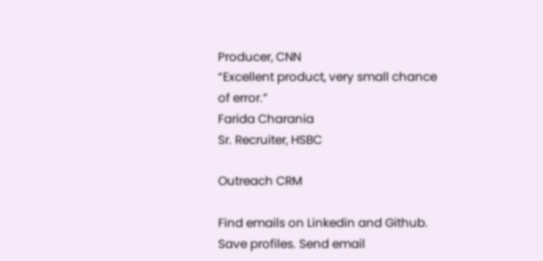Producer, CNN
“Excellent product, very small chance of error.”
Farida Charania
Sr. Recruiter, HSBC

Outreach CRM

Find emails on Linkedin and Github. Save profiles. Send email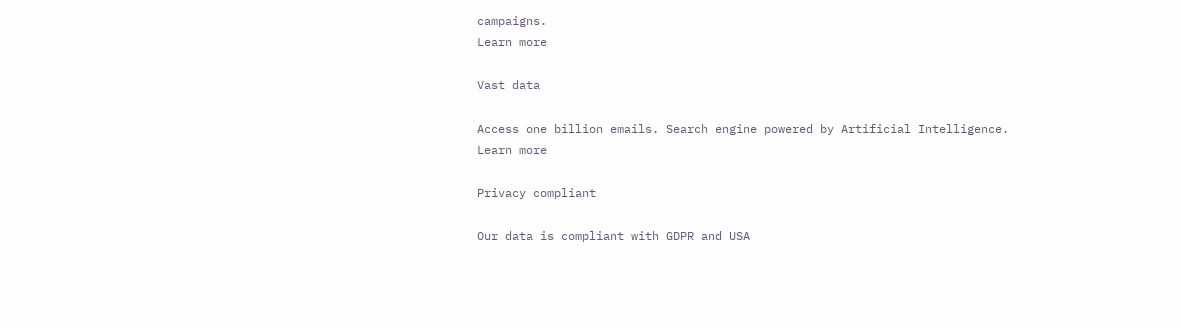campaigns.
Learn more

Vast data

Access one billion emails. Search engine powered by Artificial Intelligence.
Learn more

Privacy compliant

Our data is compliant with GDPR and USA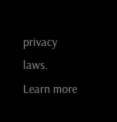privacy laws.
Learn more